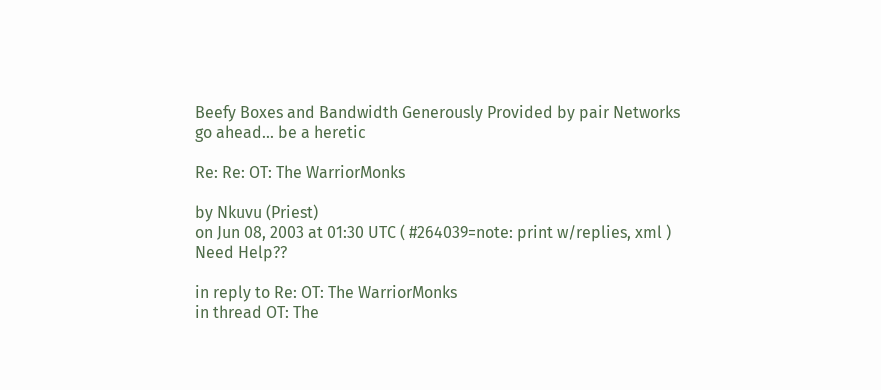Beefy Boxes and Bandwidth Generously Provided by pair Networks
go ahead... be a heretic

Re: Re: OT: The WarriorMonks

by Nkuvu (Priest)
on Jun 08, 2003 at 01:30 UTC ( #264039=note: print w/replies, xml ) Need Help??

in reply to Re: OT: The WarriorMonks
in thread OT: The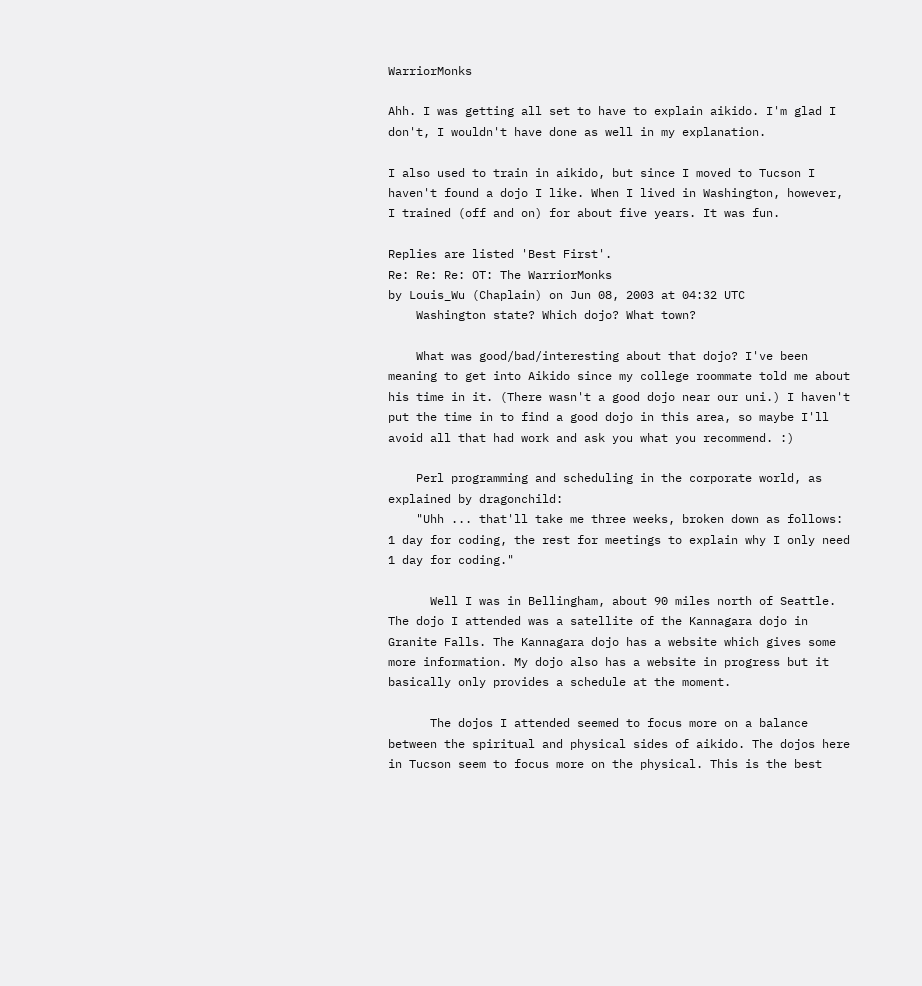WarriorMonks

Ahh. I was getting all set to have to explain aikido. I'm glad I don't, I wouldn't have done as well in my explanation.

I also used to train in aikido, but since I moved to Tucson I haven't found a dojo I like. When I lived in Washington, however, I trained (off and on) for about five years. It was fun.

Replies are listed 'Best First'.
Re: Re: Re: OT: The WarriorMonks
by Louis_Wu (Chaplain) on Jun 08, 2003 at 04:32 UTC
    Washington state? Which dojo? What town?

    What was good/bad/interesting about that dojo? I've been meaning to get into Aikido since my college roommate told me about his time in it. (There wasn't a good dojo near our uni.) I haven't put the time in to find a good dojo in this area, so maybe I'll avoid all that had work and ask you what you recommend. :)

    Perl programming and scheduling in the corporate world, as explained by dragonchild:
    "Uhh ... that'll take me three weeks, broken down as follows: 1 day for coding, the rest for meetings to explain why I only need 1 day for coding."

      Well I was in Bellingham, about 90 miles north of Seattle. The dojo I attended was a satellite of the Kannagara dojo in Granite Falls. The Kannagara dojo has a website which gives some more information. My dojo also has a website in progress but it basically only provides a schedule at the moment.

      The dojos I attended seemed to focus more on a balance between the spiritual and physical sides of aikido. The dojos here in Tucson seem to focus more on the physical. This is the best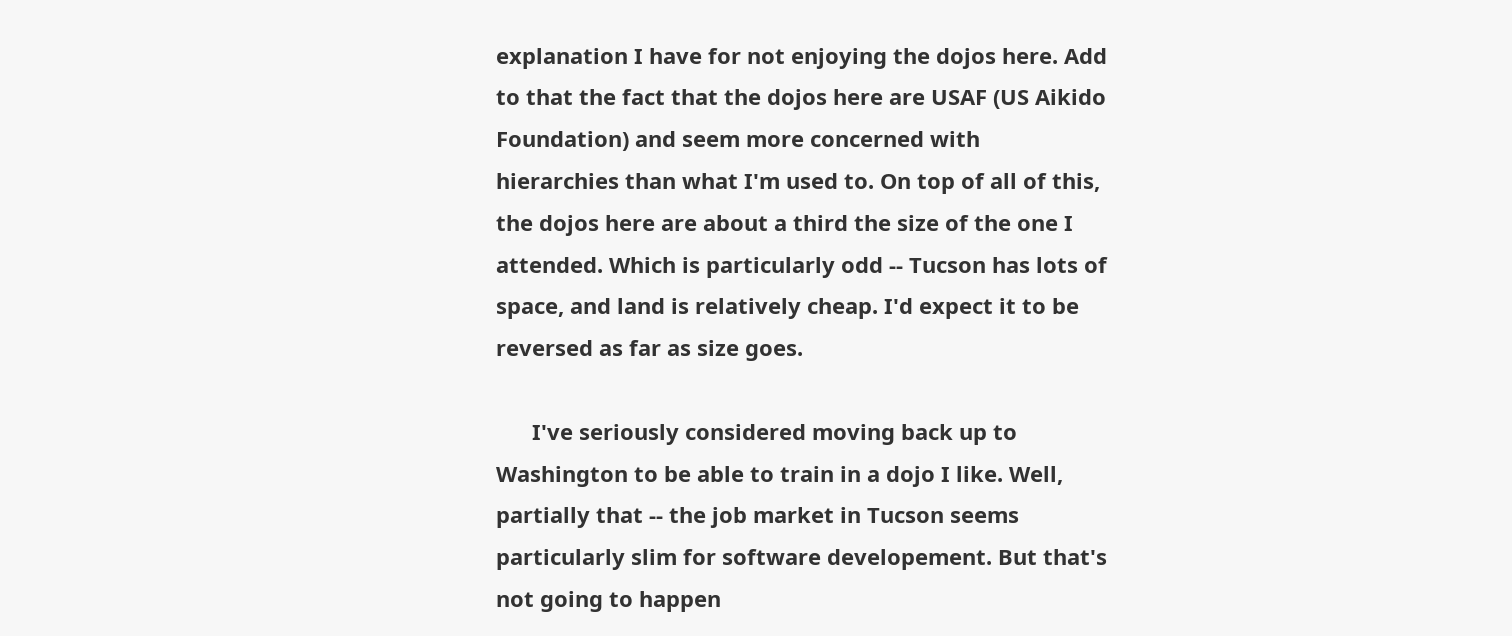explanation I have for not enjoying the dojos here. Add to that the fact that the dojos here are USAF (US Aikido Foundation) and seem more concerned with hierarchies than what I'm used to. On top of all of this, the dojos here are about a third the size of the one I attended. Which is particularly odd -- Tucson has lots of space, and land is relatively cheap. I'd expect it to be reversed as far as size goes.

      I've seriously considered moving back up to Washington to be able to train in a dojo I like. Well, partially that -- the job market in Tucson seems particularly slim for software developement. But that's not going to happen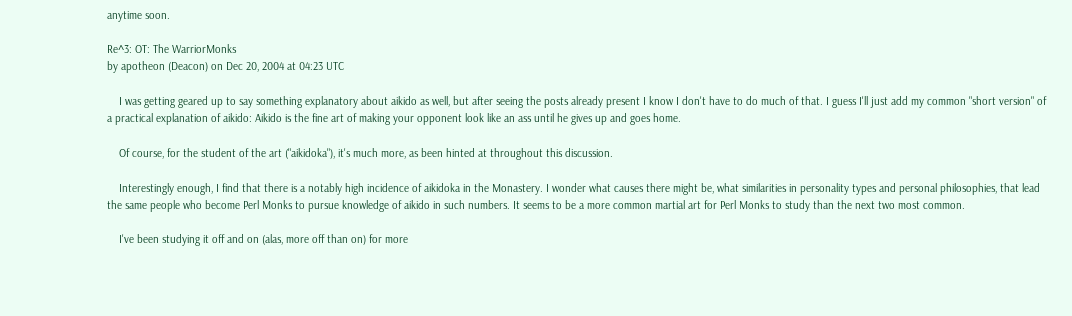anytime soon.

Re^3: OT: The WarriorMonks
by apotheon (Deacon) on Dec 20, 2004 at 04:23 UTC

    I was getting geared up to say something explanatory about aikido as well, but after seeing the posts already present I know I don't have to do much of that. I guess I'll just add my common "short version" of a practical explanation of aikido: Aikido is the fine art of making your opponent look like an ass until he gives up and goes home.

    Of course, for the student of the art ("aikidoka"), it's much more, as been hinted at throughout this discussion.

    Interestingly enough, I find that there is a notably high incidence of aikidoka in the Monastery. I wonder what causes there might be, what similarities in personality types and personal philosophies, that lead the same people who become Perl Monks to pursue knowledge of aikido in such numbers. It seems to be a more common martial art for Perl Monks to study than the next two most common.

    I've been studying it off and on (alas, more off than on) for more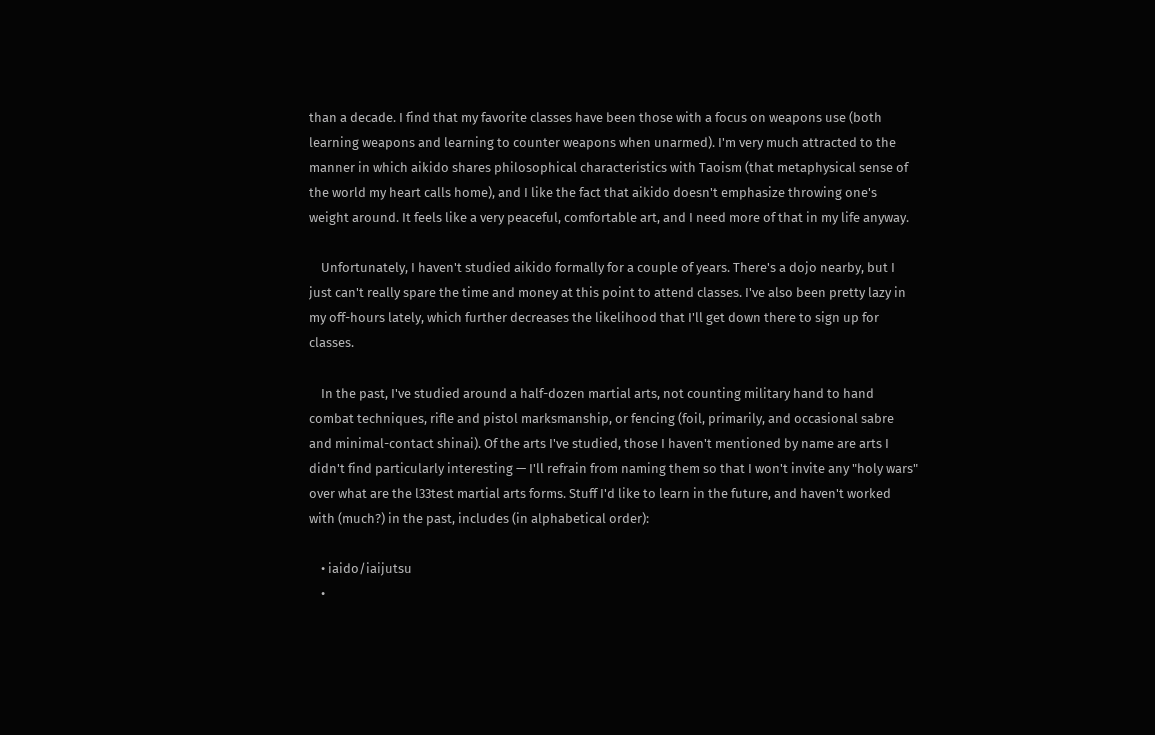than a decade. I find that my favorite classes have been those with a focus on weapons use (both learning weapons and learning to counter weapons when unarmed). I'm very much attracted to the manner in which aikido shares philosophical characteristics with Taoism (that metaphysical sense of the world my heart calls home), and I like the fact that aikido doesn't emphasize throwing one's weight around. It feels like a very peaceful, comfortable art, and I need more of that in my life anyway.

    Unfortunately, I haven't studied aikido formally for a couple of years. There's a dojo nearby, but I just can't really spare the time and money at this point to attend classes. I've also been pretty lazy in my off-hours lately, which further decreases the likelihood that I'll get down there to sign up for classes.

    In the past, I've studied around a half-dozen martial arts, not counting military hand to hand combat techniques, rifle and pistol marksmanship, or fencing (foil, primarily, and occasional sabre and minimal-contact shinai). Of the arts I've studied, those I haven't mentioned by name are arts I didn't find particularly interesting — I'll refrain from naming them so that I won't invite any "holy wars" over what are the l33test martial arts forms. Stuff I'd like to learn in the future, and haven't worked with (much?) in the past, includes (in alphabetical order):

    • iaido/iaijutsu
    •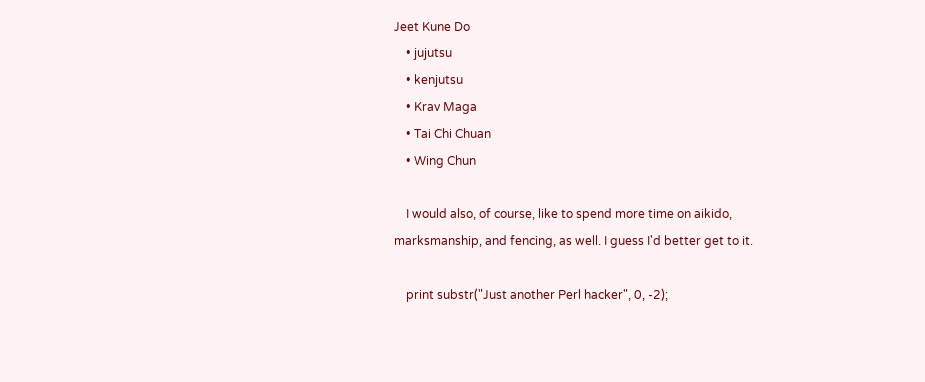Jeet Kune Do
    • jujutsu
    • kenjutsu
    • Krav Maga
    • Tai Chi Chuan
    • Wing Chun

    I would also, of course, like to spend more time on aikido, marksmanship, and fencing, as well. I guess I'd better get to it.

    print substr("Just another Perl hacker", 0, -2);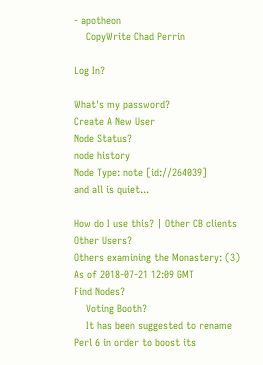- apotheon
    CopyWrite Chad Perrin

Log In?

What's my password?
Create A New User
Node Status?
node history
Node Type: note [id://264039]
and all is quiet...

How do I use this? | Other CB clients
Other Users?
Others examining the Monastery: (3)
As of 2018-07-21 12:09 GMT
Find Nodes?
    Voting Booth?
    It has been suggested to rename Perl 6 in order to boost its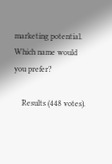marketing potential. Which name would you prefer?

    Results (448 votes).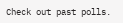Check out past polls.